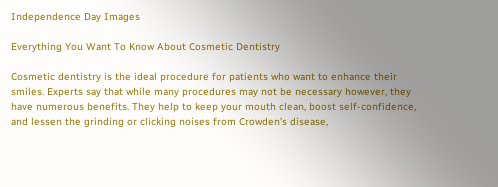Independence Day Images

Everything You Want To Know About Cosmetic Dentistry

Cosmetic dentistry is the ideal procedure for patients who want to enhance their smiles. Experts say that while many procedures may not be necessary however, they have numerous benefits. They help to keep your mouth clean, boost self-confidence, and lessen the grinding or clicking noises from Crowden’s disease,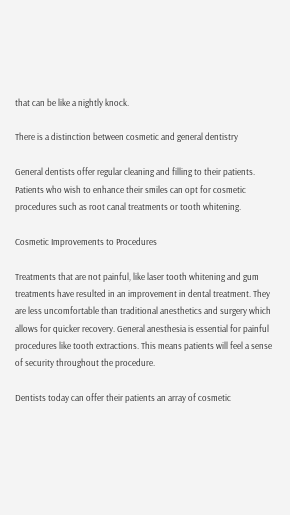that can be like a nightly knock.

There is a distinction between cosmetic and general dentistry

General dentists offer regular cleaning and filling to their patients. Patients who wish to enhance their smiles can opt for cosmetic procedures such as root canal treatments or tooth whitening.

Cosmetic Improvements to Procedures

Treatments that are not painful, like laser tooth whitening and gum treatments have resulted in an improvement in dental treatment. They are less uncomfortable than traditional anesthetics and surgery which allows for quicker recovery. General anesthesia is essential for painful procedures like tooth extractions. This means patients will feel a sense of security throughout the procedure.

Dentists today can offer their patients an array of cosmetic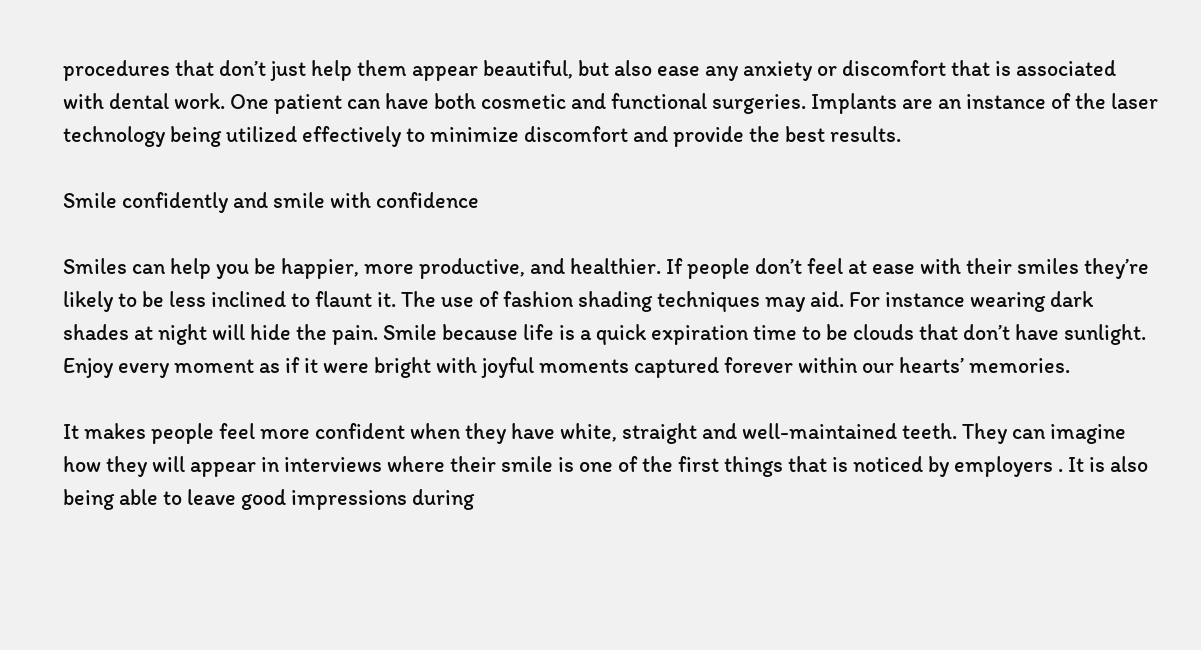procedures that don’t just help them appear beautiful, but also ease any anxiety or discomfort that is associated with dental work. One patient can have both cosmetic and functional surgeries. Implants are an instance of the laser technology being utilized effectively to minimize discomfort and provide the best results.

Smile confidently and smile with confidence

Smiles can help you be happier, more productive, and healthier. If people don’t feel at ease with their smiles they’re likely to be less inclined to flaunt it. The use of fashion shading techniques may aid. For instance wearing dark shades at night will hide the pain. Smile because life is a quick expiration time to be clouds that don’t have sunlight. Enjoy every moment as if it were bright with joyful moments captured forever within our hearts’ memories.

It makes people feel more confident when they have white, straight and well-maintained teeth. They can imagine how they will appear in interviews where their smile is one of the first things that is noticed by employers . It is also being able to leave good impressions during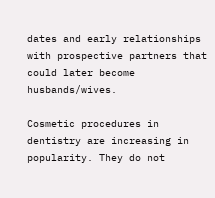dates and early relationships with prospective partners that could later become husbands/wives.

Cosmetic procedures in dentistry are increasing in popularity. They do not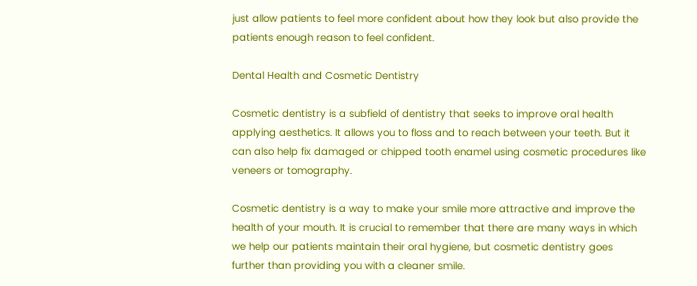just allow patients to feel more confident about how they look but also provide the patients enough reason to feel confident.

Dental Health and Cosmetic Dentistry

Cosmetic dentistry is a subfield of dentistry that seeks to improve oral health applying aesthetics. It allows you to floss and to reach between your teeth. But it can also help fix damaged or chipped tooth enamel using cosmetic procedures like veneers or tomography.

Cosmetic dentistry is a way to make your smile more attractive and improve the health of your mouth. It is crucial to remember that there are many ways in which we help our patients maintain their oral hygiene, but cosmetic dentistry goes further than providing you with a cleaner smile.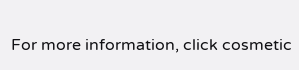For more information, click cosmetic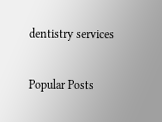dentistry services

Popular Posts